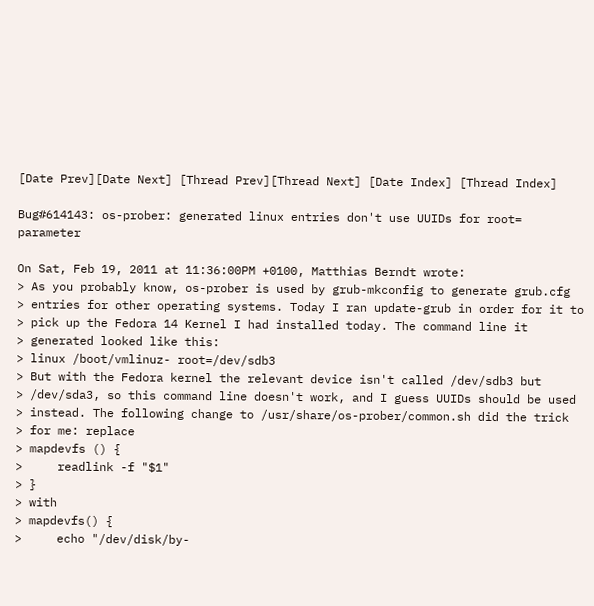[Date Prev][Date Next] [Thread Prev][Thread Next] [Date Index] [Thread Index]

Bug#614143: os-prober: generated linux entries don't use UUIDs for root= parameter

On Sat, Feb 19, 2011 at 11:36:00PM +0100, Matthias Berndt wrote:
> As you probably know, os-prober is used by grub-mkconfig to generate grub.cfg
> entries for other operating systems. Today I ran update-grub in order for it to
> pick up the Fedora 14 Kernel I had installed today. The command line it
> generated looked like this:
> linux /boot/vmlinuz- root=/dev/sdb3
> But with the Fedora kernel the relevant device isn't called /dev/sdb3 but
> /dev/sda3, so this command line doesn't work, and I guess UUIDs should be used
> instead. The following change to /usr/share/os-prober/common.sh did the trick
> for me: replace
> mapdevfs () {
>     readlink -f "$1"
> }
> with
> mapdevfs() {
>     echo "/dev/disk/by-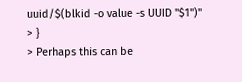uuid/$(blkid -o value -s UUID "$1")"
> }
> Perhaps this can be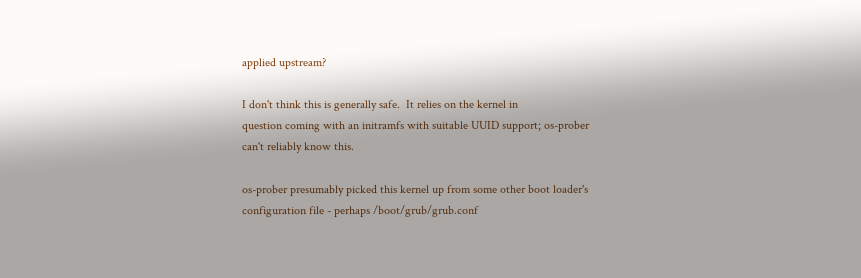applied upstream?

I don't think this is generally safe.  It relies on the kernel in
question coming with an initramfs with suitable UUID support; os-prober
can't reliably know this.

os-prober presumably picked this kernel up from some other boot loader's
configuration file - perhaps /boot/grub/grub.conf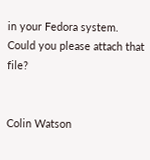in your Fedora system.
Could you please attach that file?


Colin Watson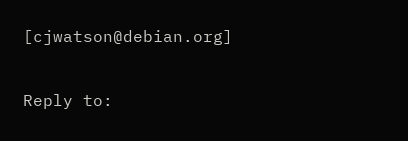[cjwatson@debian.org]

Reply to: